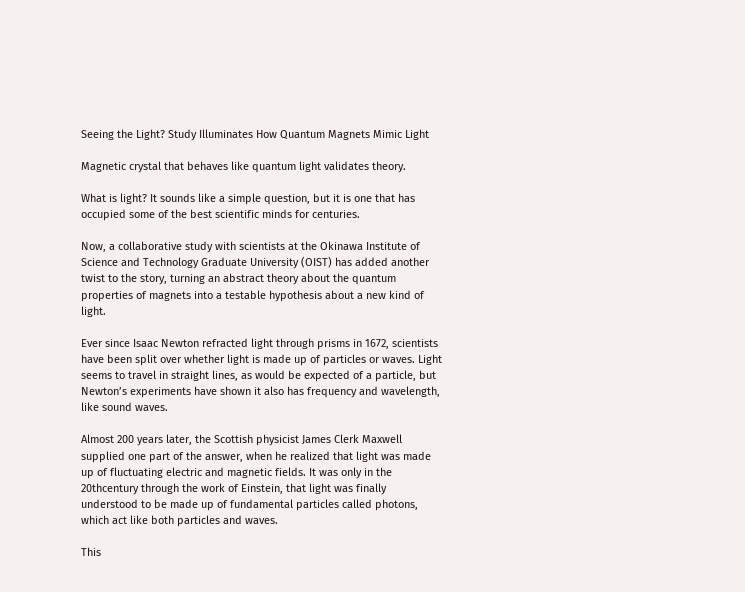Seeing the Light? Study Illuminates How Quantum Magnets Mimic Light

Magnetic crystal that behaves like quantum light validates theory.

What is light? It sounds like a simple question, but it is one that has occupied some of the best scientific minds for centuries.

Now, a collaborative study with scientists at the Okinawa Institute of Science and Technology Graduate University (OIST) has added another twist to the story, turning an abstract theory about the quantum properties of magnets into a testable hypothesis about a new kind of light.

Ever since Isaac Newton refracted light through prisms in 1672, scientists have been split over whether light is made up of particles or waves. Light seems to travel in straight lines, as would be expected of a particle, but Newton’s experiments have shown it also has frequency and wavelength, like sound waves.

Almost 200 years later, the Scottish physicist James Clerk Maxwell supplied one part of the answer, when he realized that light was made up of fluctuating electric and magnetic fields. It was only in the 20thcentury through the work of Einstein, that light was finally understood to be made up of fundamental particles called photons, which act like both particles and waves.

This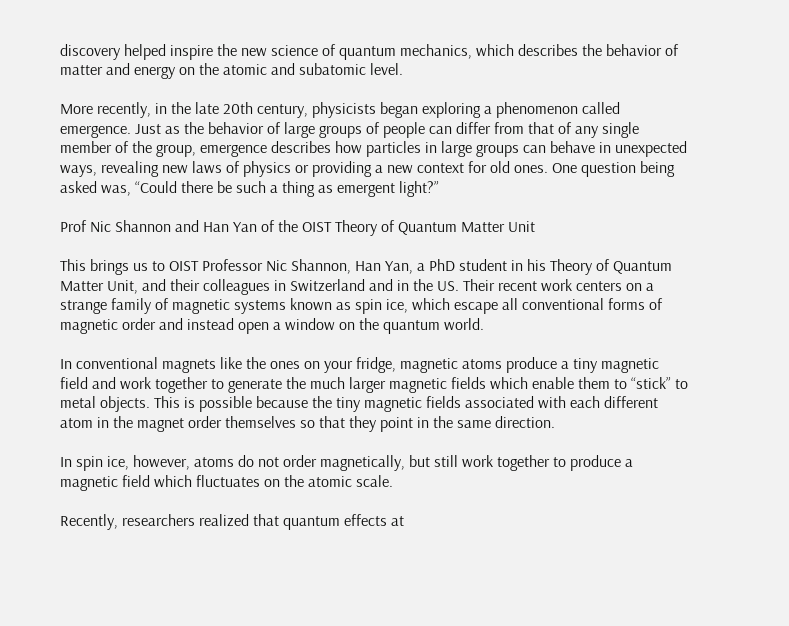discovery helped inspire the new science of quantum mechanics, which describes the behavior of matter and energy on the atomic and subatomic level.

More recently, in the late 20th century, physicists began exploring a phenomenon called emergence. Just as the behavior of large groups of people can differ from that of any single member of the group, emergence describes how particles in large groups can behave in unexpected ways, revealing new laws of physics or providing a new context for old ones. One question being asked was, “Could there be such a thing as emergent light?”

Prof Nic Shannon and Han Yan of the OIST Theory of Quantum Matter Unit

This brings us to OIST Professor Nic Shannon, Han Yan, a PhD student in his Theory of Quantum Matter Unit, and their colleagues in Switzerland and in the US. Their recent work centers on a strange family of magnetic systems known as spin ice, which escape all conventional forms of magnetic order and instead open a window on the quantum world.

In conventional magnets like the ones on your fridge, magnetic atoms produce a tiny magnetic field and work together to generate the much larger magnetic fields which enable them to “stick” to metal objects. This is possible because the tiny magnetic fields associated with each different atom in the magnet order themselves so that they point in the same direction.

In spin ice, however, atoms do not order magnetically, but still work together to produce a magnetic field which fluctuates on the atomic scale.

Recently, researchers realized that quantum effects at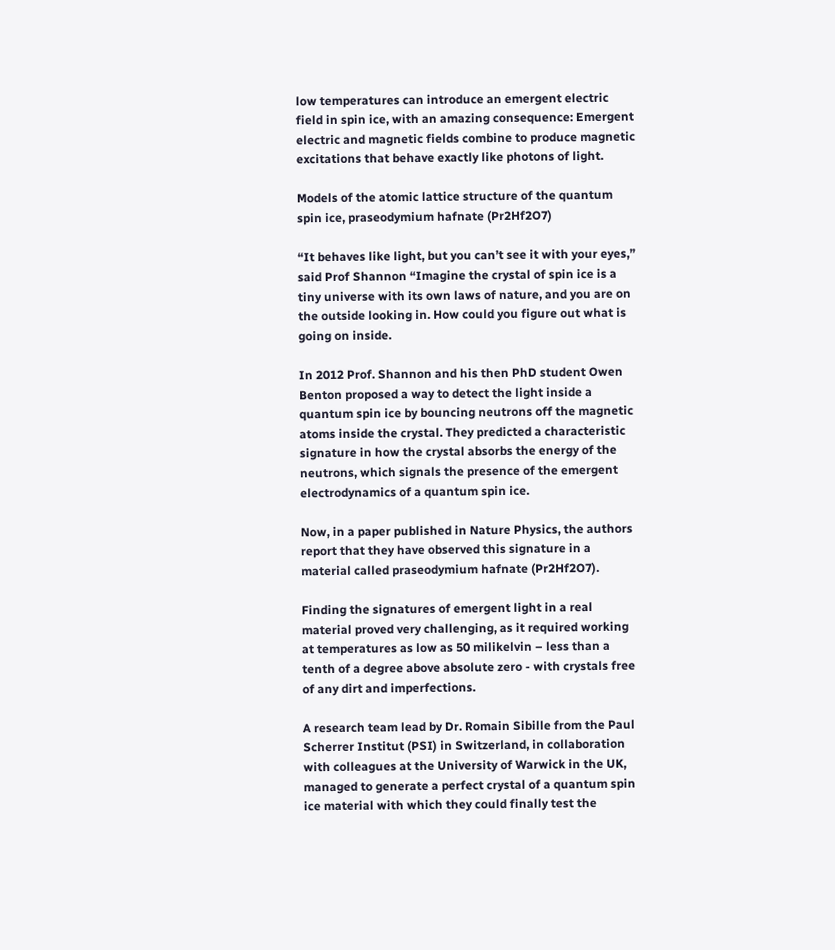low temperatures can introduce an emergent electric field in spin ice, with an amazing consequence: Emergent electric and magnetic fields combine to produce magnetic excitations that behave exactly like photons of light.

Models of the atomic lattice structure of the quantum spin ice, praseodymium hafnate (Pr2Hf2O7)

“It behaves like light, but you can’t see it with your eyes,” said Prof Shannon “Imagine the crystal of spin ice is a tiny universe with its own laws of nature, and you are on the outside looking in. How could you figure out what is going on inside.

In 2012 Prof. Shannon and his then PhD student Owen Benton proposed a way to detect the light inside a quantum spin ice by bouncing neutrons off the magnetic atoms inside the crystal. They predicted a characteristic signature in how the crystal absorbs the energy of the neutrons, which signals the presence of the emergent electrodynamics of a quantum spin ice.

Now, in a paper published in Nature Physics, the authors report that they have observed this signature in a material called praseodymium hafnate (Pr2Hf2O7).

Finding the signatures of emergent light in a real material proved very challenging, as it required working at temperatures as low as 50 milikelvin – less than a tenth of a degree above absolute zero - with crystals free of any dirt and imperfections.

A research team lead by Dr. Romain Sibille from the Paul Scherrer Institut (PSI) in Switzerland, in collaboration with colleagues at the University of Warwick in the UK, managed to generate a perfect crystal of a quantum spin ice material with which they could finally test the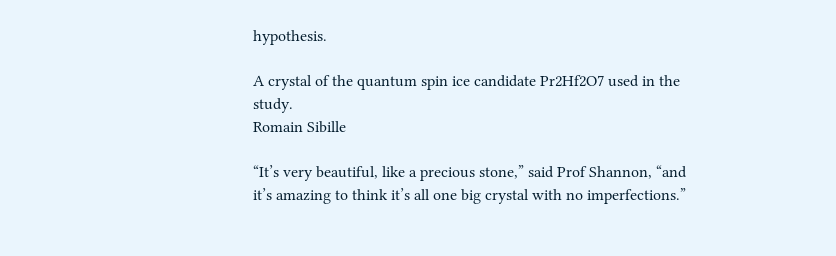hypothesis.

A crystal of the quantum spin ice candidate Pr2Hf2O7 used in the study.
Romain Sibille

“It’s very beautiful, like a precious stone,” said Prof Shannon, “and it’s amazing to think it’s all one big crystal with no imperfections.”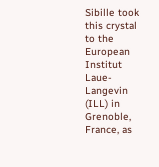Sibille took this crystal to the European Institut Laue-Langevin (ILL) in Grenoble, France, as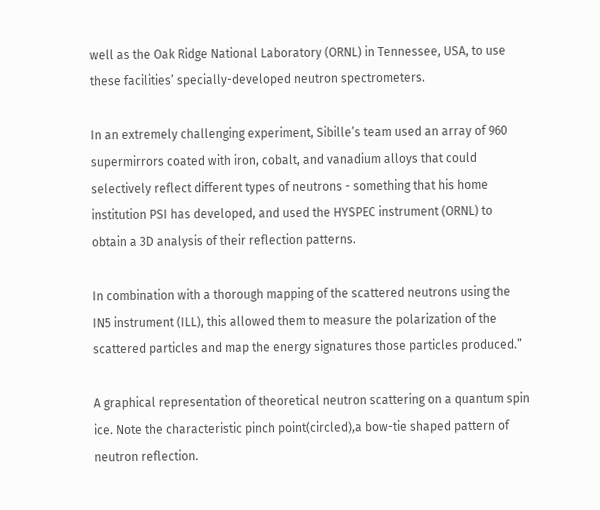well as the Oak Ridge National Laboratory (ORNL) in Tennessee, USA, to use these facilities’ specially-developed neutron spectrometers.

In an extremely challenging experiment, Sibille’s team used an array of 960 supermirrors coated with iron, cobalt, and vanadium alloys that could selectively reflect different types of neutrons - something that his home institution PSI has developed, and used the HYSPEC instrument (ORNL) to obtain a 3D analysis of their reflection patterns.

In combination with a thorough mapping of the scattered neutrons using the IN5 instrument (ILL), this allowed them to measure the polarization of the scattered particles and map the energy signatures those particles produced.”

A graphical representation of theoretical neutron scattering on a quantum spin ice. Note the characteristic pinch point(circled),a bow-tie shaped pattern of neutron reflection.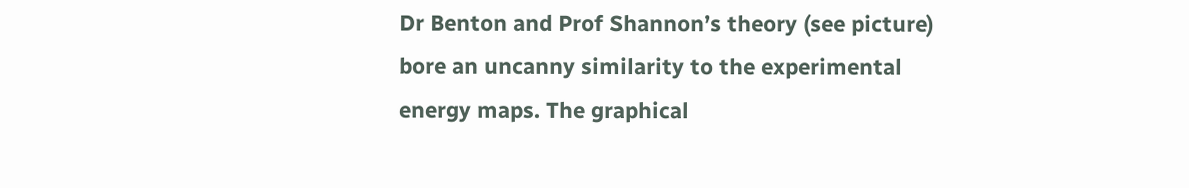Dr Benton and Prof Shannon’s theory (see picture) bore an uncanny similarity to the experimental energy maps. The graphical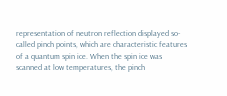representation of neutron reflection displayed so-called pinch points, which are characteristic features of a quantum spin ice. When the spin ice was scanned at low temperatures, the pinch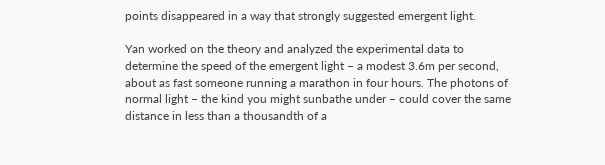points disappeared in a way that strongly suggested emergent light.

Yan worked on the theory and analyzed the experimental data to determine the speed of the emergent light – a modest 3.6m per second, about as fast someone running a marathon in four hours. The photons of normal light – the kind you might sunbathe under – could cover the same distance in less than a thousandth of a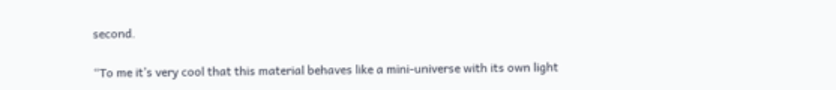second.

“To me it’s very cool that this material behaves like a mini-universe with its own light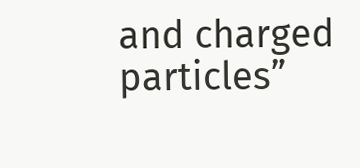and charged particles”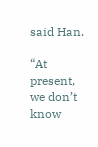said Han.

“At present, we don’t know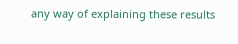any way of explaining these results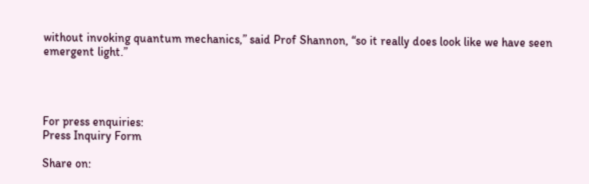without invoking quantum mechanics,” said Prof Shannon, “so it really does look like we have seen emergent light.”




For press enquiries:
Press Inquiry Form

Share on: